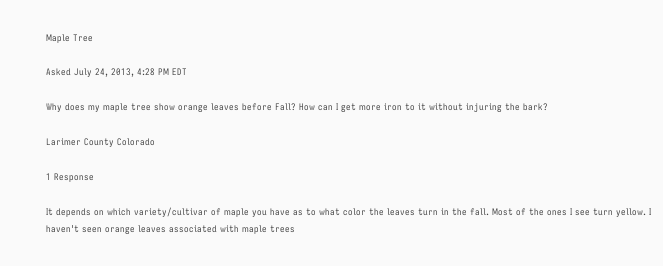Maple Tree

Asked July 24, 2013, 4:28 PM EDT

Why does my maple tree show orange leaves before Fall? How can I get more iron to it without injuring the bark?

Larimer County Colorado

1 Response

It depends on which variety/cultivar of maple you have as to what color the leaves turn in the fall. Most of the ones I see turn yellow. I haven't seen orange leaves associated with maple trees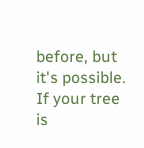before, but it's possible. If your tree is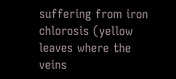suffering from iron chlorosis (yellow leaves where the veins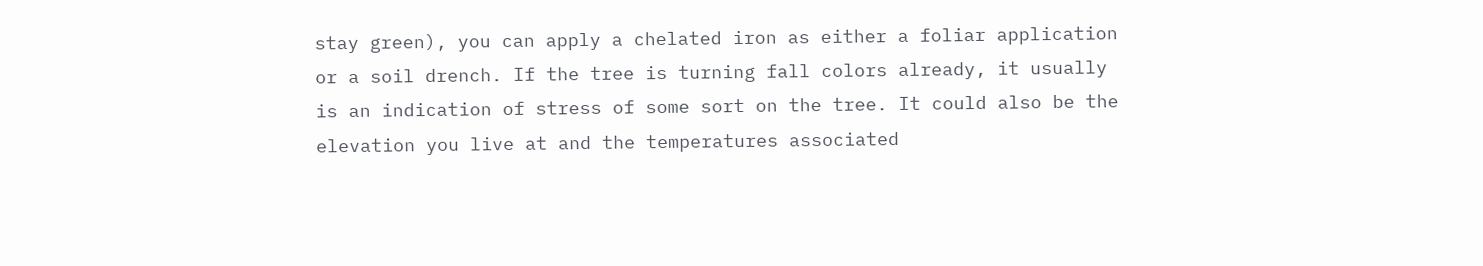stay green), you can apply a chelated iron as either a foliar application or a soil drench. If the tree is turning fall colors already, it usually is an indication of stress of some sort on the tree. It could also be the elevation you live at and the temperatures associated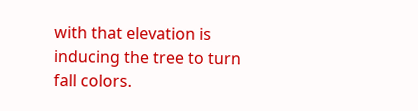with that elevation is inducing the tree to turn fall colors.